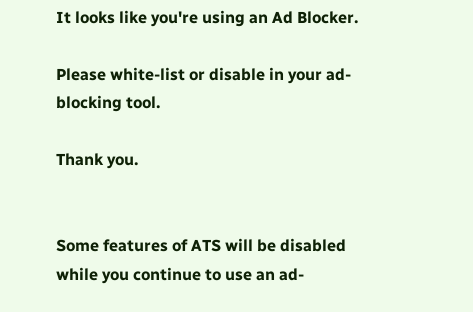It looks like you're using an Ad Blocker.

Please white-list or disable in your ad-blocking tool.

Thank you.


Some features of ATS will be disabled while you continue to use an ad-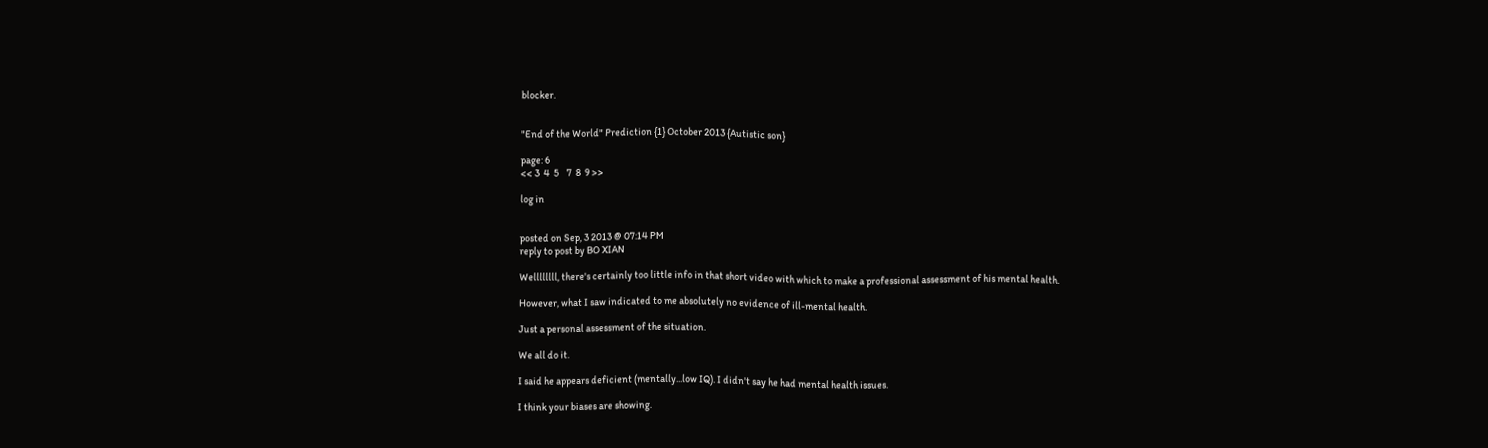blocker.


"End of the World" Prediction {1} October 2013 {Autistic son}

page: 6
<< 3  4  5    7  8  9 >>

log in


posted on Sep, 3 2013 @ 07:14 PM
reply to post by BO XIAN

Wellllllll, there's certainly too little info in that short video with which to make a professional assessment of his mental health.

However, what I saw indicated to me absolutely no evidence of ill-mental health.

Just a personal assessment of the situation.

We all do it.

I said he appears deficient (mentally...low IQ). I didn't say he had mental health issues.

I think your biases are showing.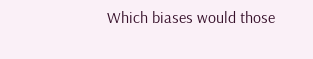Which biases would those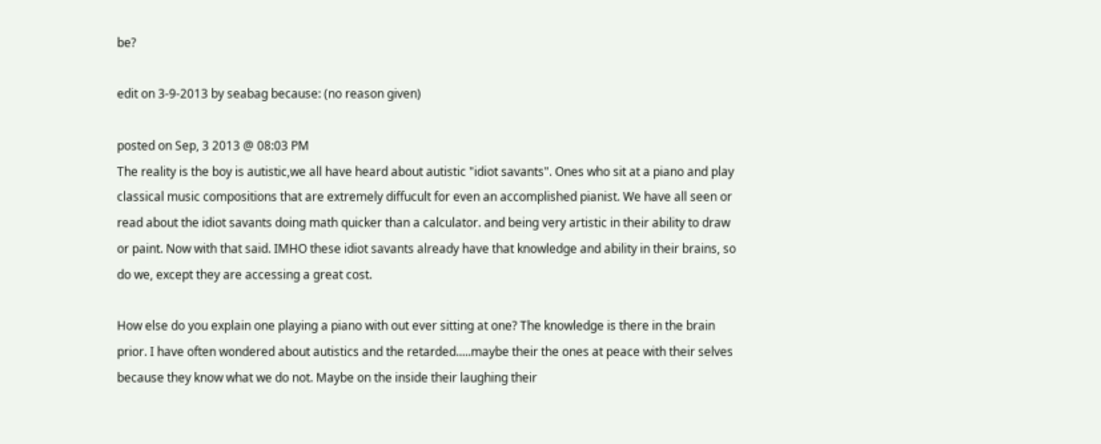be?

edit on 3-9-2013 by seabag because: (no reason given)

posted on Sep, 3 2013 @ 08:03 PM
The reality is the boy is autistic,we all have heard about autistic "idiot savants". Ones who sit at a piano and play classical music compositions that are extremely diffucult for even an accomplished pianist. We have all seen or read about the idiot savants doing math quicker than a calculator. and being very artistic in their ability to draw or paint. Now with that said. IMHO these idiot savants already have that knowledge and ability in their brains, so do we, except they are accessing a great cost.

How else do you explain one playing a piano with out ever sitting at one? The knowledge is there in the brain prior. I have often wondered about autistics and the retarded.....maybe their the ones at peace with their selves because they know what we do not. Maybe on the inside their laughing their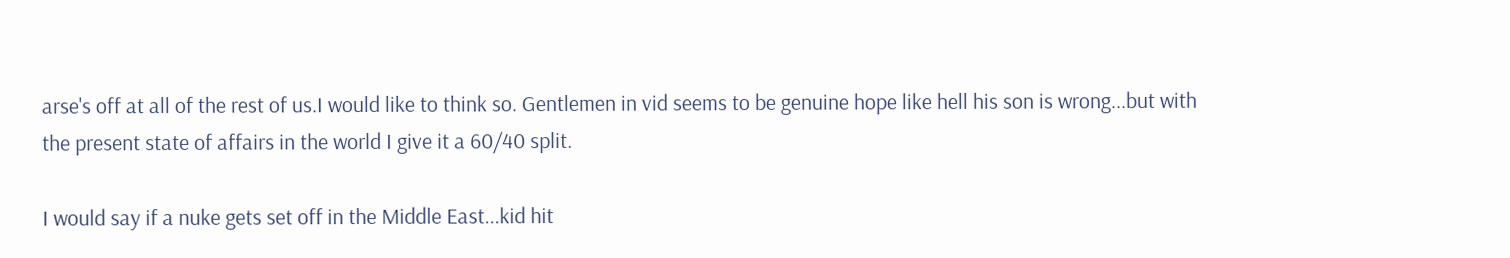arse's off at all of the rest of us.I would like to think so. Gentlemen in vid seems to be genuine hope like hell his son is wrong...but with the present state of affairs in the world I give it a 60/40 split.

I would say if a nuke gets set off in the Middle East...kid hit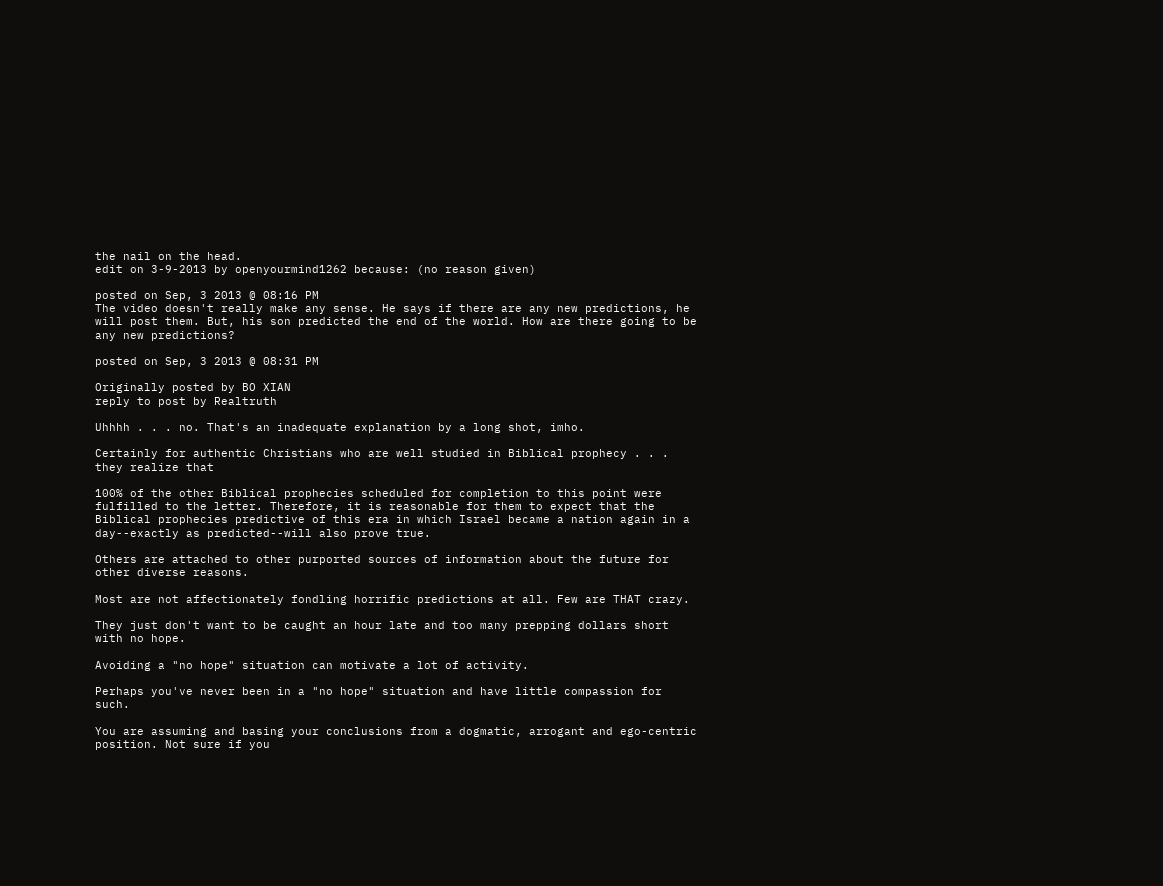the nail on the head.
edit on 3-9-2013 by openyourmind1262 because: (no reason given)

posted on Sep, 3 2013 @ 08:16 PM
The video doesn't really make any sense. He says if there are any new predictions, he will post them. But, his son predicted the end of the world. How are there going to be any new predictions?

posted on Sep, 3 2013 @ 08:31 PM

Originally posted by BO XIAN
reply to post by Realtruth

Uhhhh . . . no. That's an inadequate explanation by a long shot, imho.

Certainly for authentic Christians who are well studied in Biblical prophecy . . . they realize that

100% of the other Biblical prophecies scheduled for completion to this point were fulfilled to the letter. Therefore, it is reasonable for them to expect that the Biblical prophecies predictive of this era in which Israel became a nation again in a day--exactly as predicted--will also prove true.

Others are attached to other purported sources of information about the future for other diverse reasons.

Most are not affectionately fondling horrific predictions at all. Few are THAT crazy.

They just don't want to be caught an hour late and too many prepping dollars short with no hope.

Avoiding a "no hope" situation can motivate a lot of activity.

Perhaps you've never been in a "no hope" situation and have little compassion for such.

You are assuming and basing your conclusions from a dogmatic, arrogant and ego-centric position. Not sure if you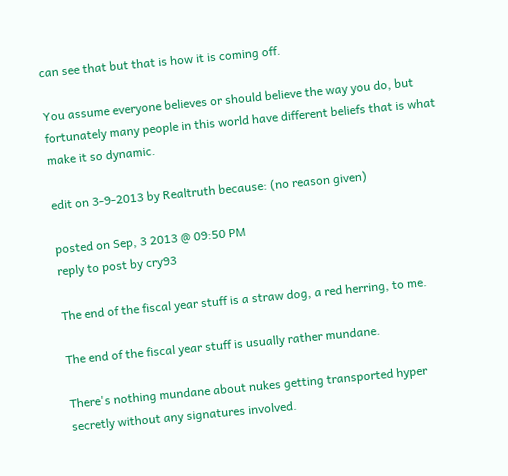can see that but that is how it is coming off.

You assume everyone believes or should believe the way you do, but fortunately many people in this world have different beliefs that is what make it so dynamic.

edit on 3-9-2013 by Realtruth because: (no reason given)

posted on Sep, 3 2013 @ 09:50 PM
reply to post by cry93

The end of the fiscal year stuff is a straw dog, a red herring, to me.

The end of the fiscal year stuff is usually rather mundane.

There's nothing mundane about nukes getting transported hyper secretly without any signatures involved.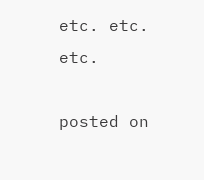etc. etc. etc.

posted on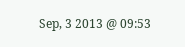Sep, 3 2013 @ 09:53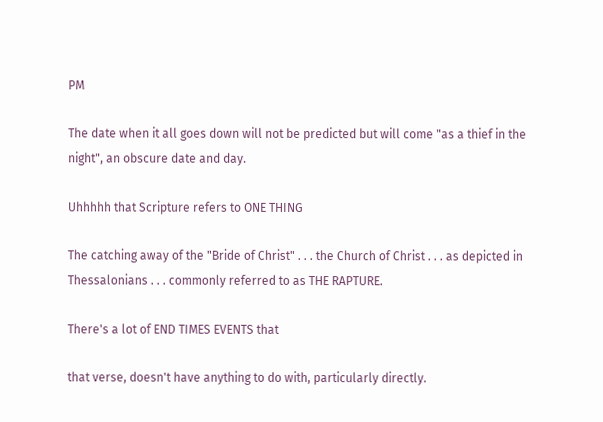PM

The date when it all goes down will not be predicted but will come "as a thief in the night", an obscure date and day.

Uhhhhh that Scripture refers to ONE THING

The catching away of the "Bride of Christ" . . . the Church of Christ . . . as depicted in Thessalonians . . . commonly referred to as THE RAPTURE.

There's a lot of END TIMES EVENTS that

that verse, doesn't have anything to do with, particularly directly.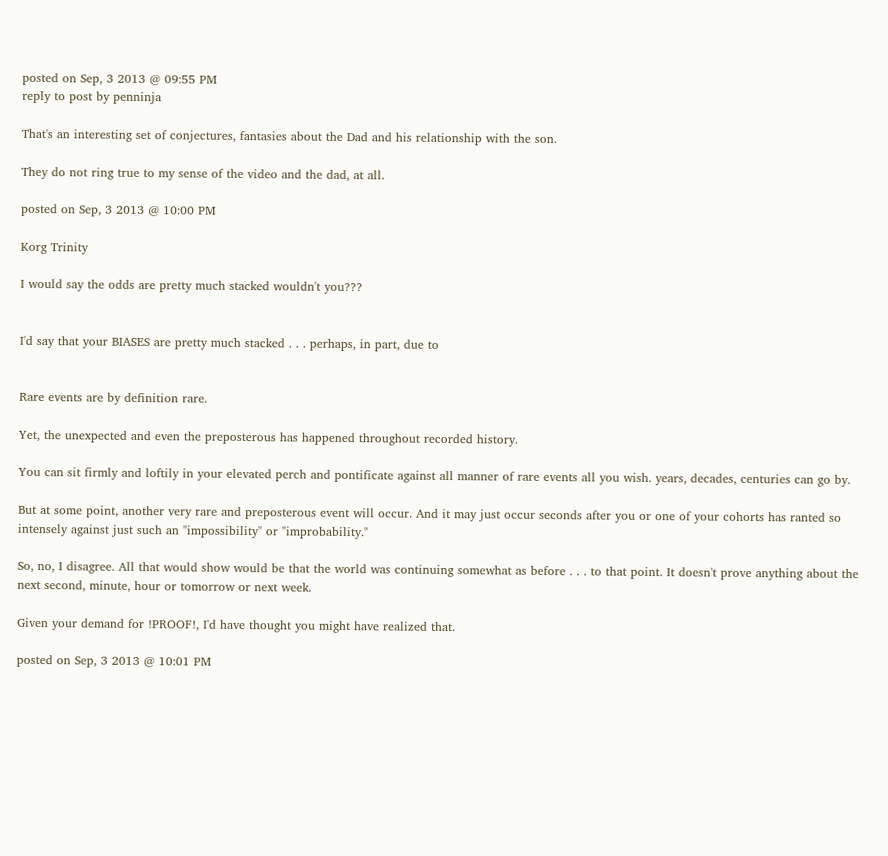posted on Sep, 3 2013 @ 09:55 PM
reply to post by penninja

That's an interesting set of conjectures, fantasies about the Dad and his relationship with the son.

They do not ring true to my sense of the video and the dad, at all.

posted on Sep, 3 2013 @ 10:00 PM

Korg Trinity

I would say the odds are pretty much stacked wouldn't you???


I'd say that your BIASES are pretty much stacked . . . perhaps, in part, due to


Rare events are by definition rare.

Yet, the unexpected and even the preposterous has happened throughout recorded history.

You can sit firmly and loftily in your elevated perch and pontificate against all manner of rare events all you wish. years, decades, centuries can go by.

But at some point, another very rare and preposterous event will occur. And it may just occur seconds after you or one of your cohorts has ranted so intensely against just such an "impossibility" or "improbability."

So, no, I disagree. All that would show would be that the world was continuing somewhat as before . . . to that point. It doesn't prove anything about the next second, minute, hour or tomorrow or next week.

Given your demand for !PROOF!, I'd have thought you might have realized that.

posted on Sep, 3 2013 @ 10:01 PM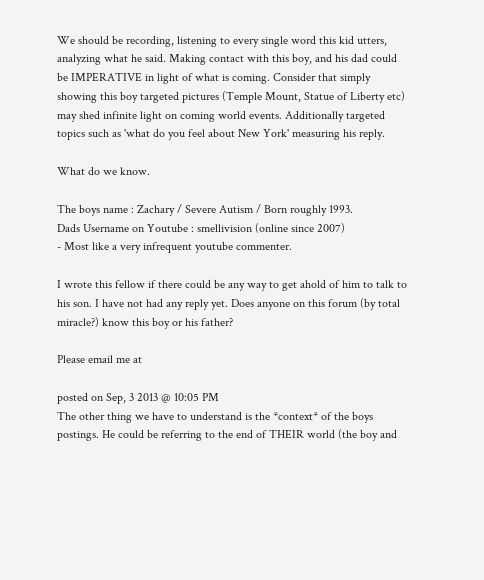We should be recording, listening to every single word this kid utters, analyzing what he said. Making contact with this boy, and his dad could be IMPERATIVE in light of what is coming. Consider that simply showing this boy targeted pictures (Temple Mount, Statue of Liberty etc) may shed infinite light on coming world events. Additionally targeted topics such as 'what do you feel about New York' measuring his reply.

What do we know.

The boys name : Zachary / Severe Autism / Born roughly 1993.
Dads Username on Youtube : smellivision (online since 2007)
- Most like a very infrequent youtube commenter.

I wrote this fellow if there could be any way to get ahold of him to talk to his son. I have not had any reply yet. Does anyone on this forum (by total miracle?) know this boy or his father?

Please email me at

posted on Sep, 3 2013 @ 10:05 PM
The other thing we have to understand is the *context* of the boys postings. He could be referring to the end of THEIR world (the boy and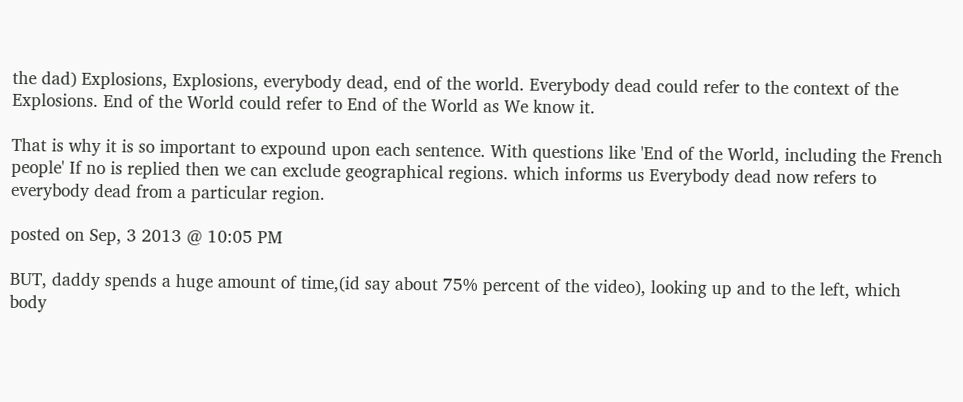the dad) Explosions, Explosions, everybody dead, end of the world. Everybody dead could refer to the context of the Explosions. End of the World could refer to End of the World as We know it.

That is why it is so important to expound upon each sentence. With questions like 'End of the World, including the French people' If no is replied then we can exclude geographical regions. which informs us Everybody dead now refers to everybody dead from a particular region.

posted on Sep, 3 2013 @ 10:05 PM

BUT, daddy spends a huge amount of time,(id say about 75% percent of the video), looking up and to the left, which body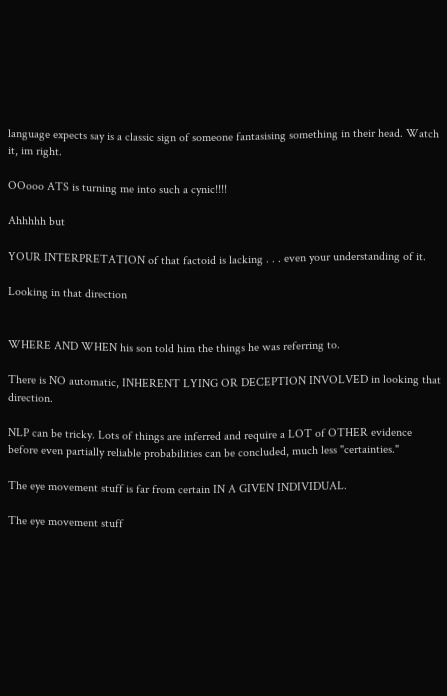language expects say is a classic sign of someone fantasising something in their head. Watch it, im right.

OOooo ATS is turning me into such a cynic!!!!

Ahhhhh but

YOUR INTERPRETATION of that factoid is lacking . . . even your understanding of it.

Looking in that direction


WHERE AND WHEN his son told him the things he was referring to.

There is NO automatic, INHERENT LYING OR DECEPTION INVOLVED in looking that direction.

NLP can be tricky. Lots of things are inferred and require a LOT of OTHER evidence before even partially reliable probabilities can be concluded, much less "certainties."

The eye movement stuff is far from certain IN A GIVEN INDIVIDUAL.

The eye movement stuff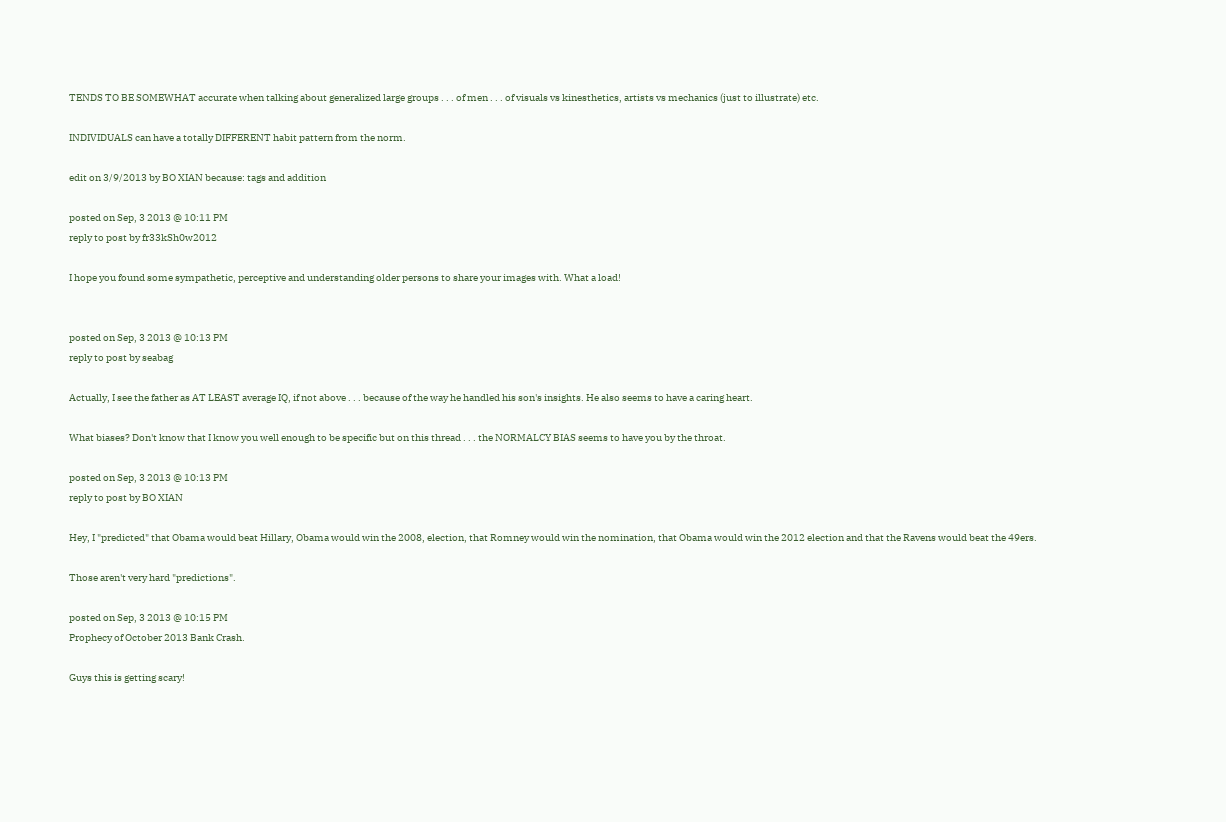TENDS TO BE SOMEWHAT accurate when talking about generalized large groups . . . of men . . . of visuals vs kinesthetics, artists vs mechanics (just to illustrate) etc.

INDIVIDUALS can have a totally DIFFERENT habit pattern from the norm.

edit on 3/9/2013 by BO XIAN because: tags and addition

posted on Sep, 3 2013 @ 10:11 PM
reply to post by fr33kSh0w2012

I hope you found some sympathetic, perceptive and understanding older persons to share your images with. What a load!


posted on Sep, 3 2013 @ 10:13 PM
reply to post by seabag

Actually, I see the father as AT LEAST average IQ, if not above . . . because of the way he handled his son's insights. He also seems to have a caring heart.

What biases? Don't know that I know you well enough to be specific but on this thread . . . the NORMALCY BIAS seems to have you by the throat.

posted on Sep, 3 2013 @ 10:13 PM
reply to post by BO XIAN

Hey, I "predicted" that Obama would beat Hillary, Obama would win the 2008, election, that Romney would win the nomination, that Obama would win the 2012 election and that the Ravens would beat the 49ers.

Those aren't very hard "predictions".

posted on Sep, 3 2013 @ 10:15 PM
Prophecy of October 2013 Bank Crash.

Guys this is getting scary!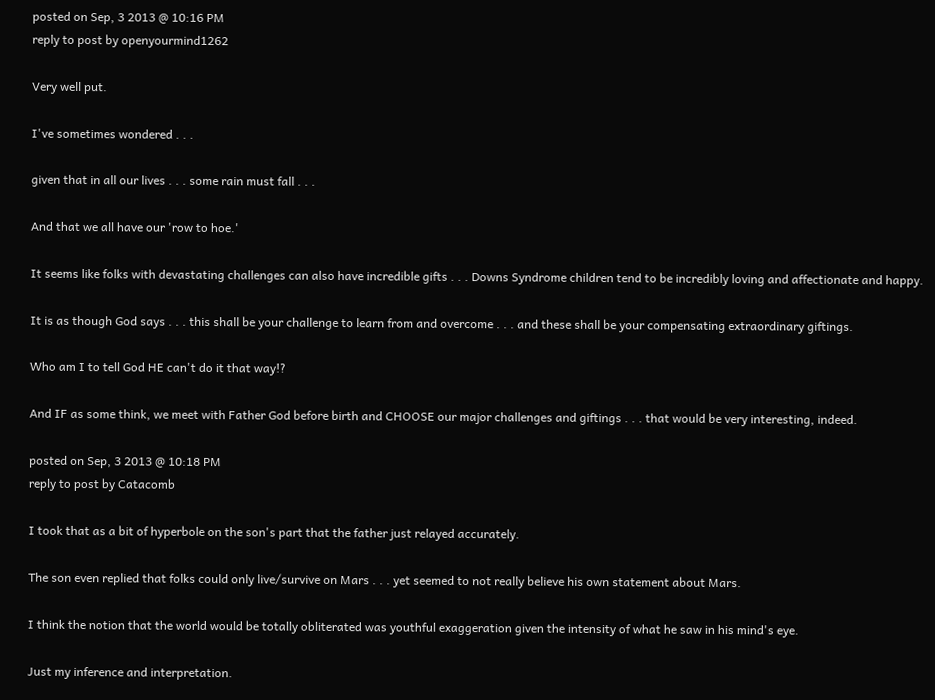posted on Sep, 3 2013 @ 10:16 PM
reply to post by openyourmind1262

Very well put.

I've sometimes wondered . . .

given that in all our lives . . . some rain must fall . . .

And that we all have our 'row to hoe.'

It seems like folks with devastating challenges can also have incredible gifts . . . Downs Syndrome children tend to be incredibly loving and affectionate and happy.

It is as though God says . . . this shall be your challenge to learn from and overcome . . . and these shall be your compensating extraordinary giftings.

Who am I to tell God HE can't do it that way!?

And IF as some think, we meet with Father God before birth and CHOOSE our major challenges and giftings . . . that would be very interesting, indeed.

posted on Sep, 3 2013 @ 10:18 PM
reply to post by Catacomb

I took that as a bit of hyperbole on the son's part that the father just relayed accurately.

The son even replied that folks could only live/survive on Mars . . . yet seemed to not really believe his own statement about Mars.

I think the notion that the world would be totally obliterated was youthful exaggeration given the intensity of what he saw in his mind's eye.

Just my inference and interpretation.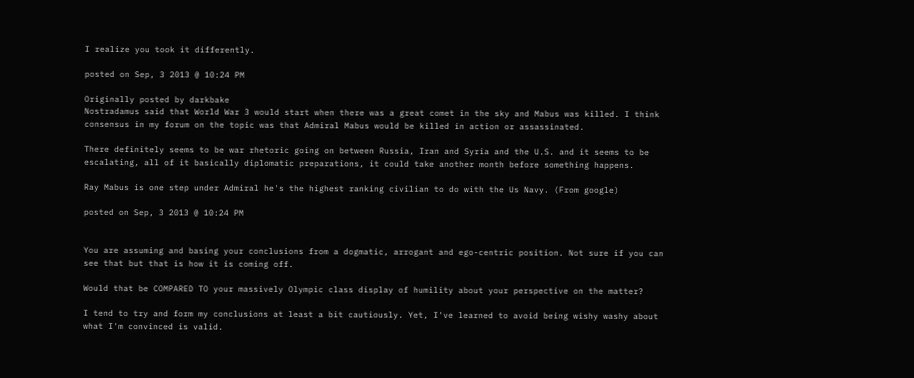I realize you took it differently.

posted on Sep, 3 2013 @ 10:24 PM

Originally posted by darkbake
Nostradamus said that World War 3 would start when there was a great comet in the sky and Mabus was killed. I think consensus in my forum on the topic was that Admiral Mabus would be killed in action or assassinated.

There definitely seems to be war rhetoric going on between Russia, Iran and Syria and the U.S. and it seems to be escalating, all of it basically diplomatic preparations, it could take another month before something happens.

Ray Mabus is one step under Admiral he's the highest ranking civilian to do with the Us Navy. (From google)

posted on Sep, 3 2013 @ 10:24 PM


You are assuming and basing your conclusions from a dogmatic, arrogant and ego-centric position. Not sure if you can see that but that is how it is coming off.

Would that be COMPARED TO your massively Olympic class display of humility about your perspective on the matter?

I tend to try and form my conclusions at least a bit cautiously. Yet, I've learned to avoid being wishy washy about what I'm convinced is valid.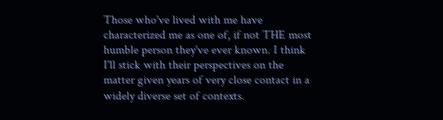Those who've lived with me have characterized me as one of, if not THE most humble person they've ever known. I think I'll stick with their perspectives on the matter given years of very close contact in a widely diverse set of contexts.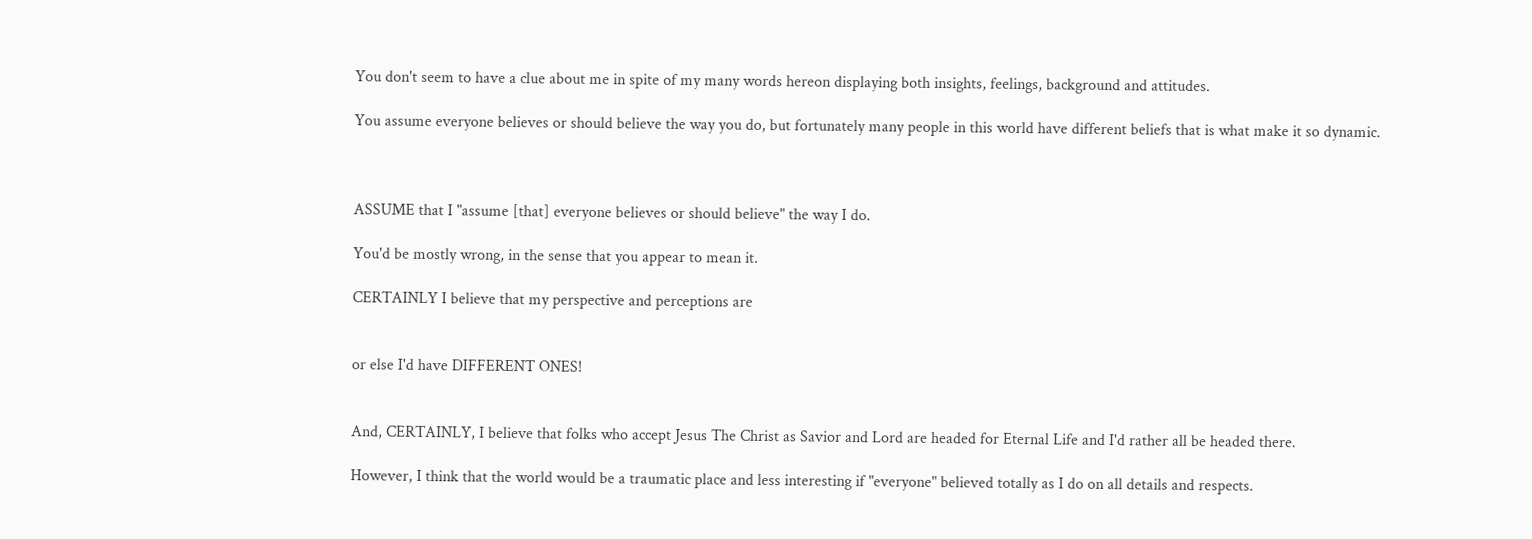You don't seem to have a clue about me in spite of my many words hereon displaying both insights, feelings, background and attitudes.

You assume everyone believes or should believe the way you do, but fortunately many people in this world have different beliefs that is what make it so dynamic.



ASSUME that I "assume [that] everyone believes or should believe" the way I do.

You'd be mostly wrong, in the sense that you appear to mean it.

CERTAINLY I believe that my perspective and perceptions are


or else I'd have DIFFERENT ONES!


And, CERTAINLY, I believe that folks who accept Jesus The Christ as Savior and Lord are headed for Eternal Life and I'd rather all be headed there.

However, I think that the world would be a traumatic place and less interesting if "everyone" believed totally as I do on all details and respects.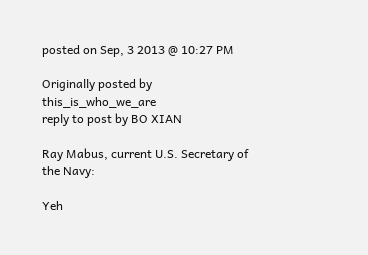posted on Sep, 3 2013 @ 10:27 PM

Originally posted by this_is_who_we_are
reply to post by BO XIAN

Ray Mabus, current U.S. Secretary of the Navy:

Yeh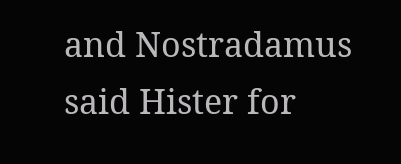and Nostradamus said Hister for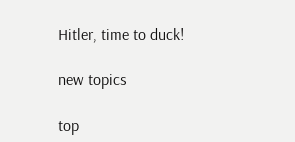Hitler, time to duck!

new topics

top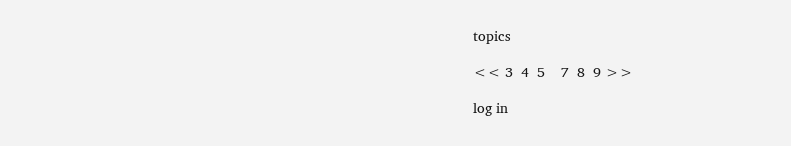topics

<< 3  4  5    7  8  9 >>

log in